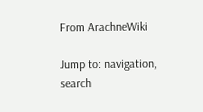From ArachneWiki

Jump to: navigation, search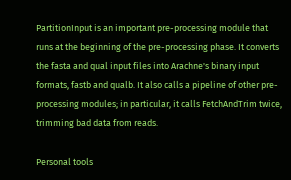PartitionInput is an important pre-processing module that runs at the beginning of the pre-processing phase. It converts the fasta and qual input files into Arachne's binary input formats, fastb and qualb. It also calls a pipeline of other pre-processing modules; in particular, it calls FetchAndTrim twice, trimming bad data from reads.

Personal tools